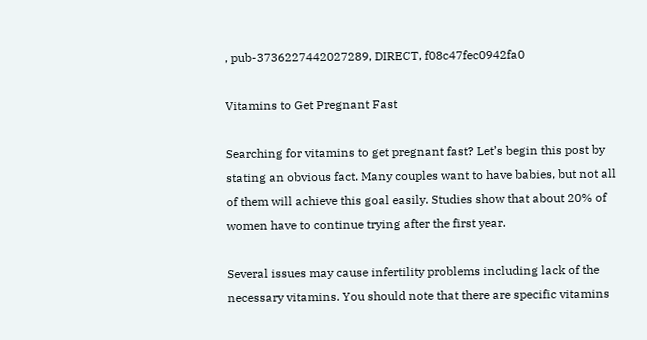, pub-3736227442027289, DIRECT, f08c47fec0942fa0

Vitamins to Get Pregnant Fast

Searching for vitamins to get pregnant fast? Let’s begin this post by stating an obvious fact. Many couples want to have babies, but not all of them will achieve this goal easily. Studies show that about 20% of women have to continue trying after the first year.

Several issues may cause infertility problems including lack of the necessary vitamins. You should note that there are specific vitamins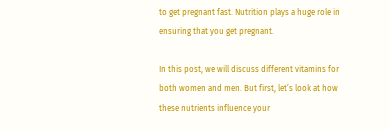to get pregnant fast. Nutrition plays a huge role in ensuring that you get pregnant.

In this post, we will discuss different vitamins for both women and men. But first, let’s look at how these nutrients influence your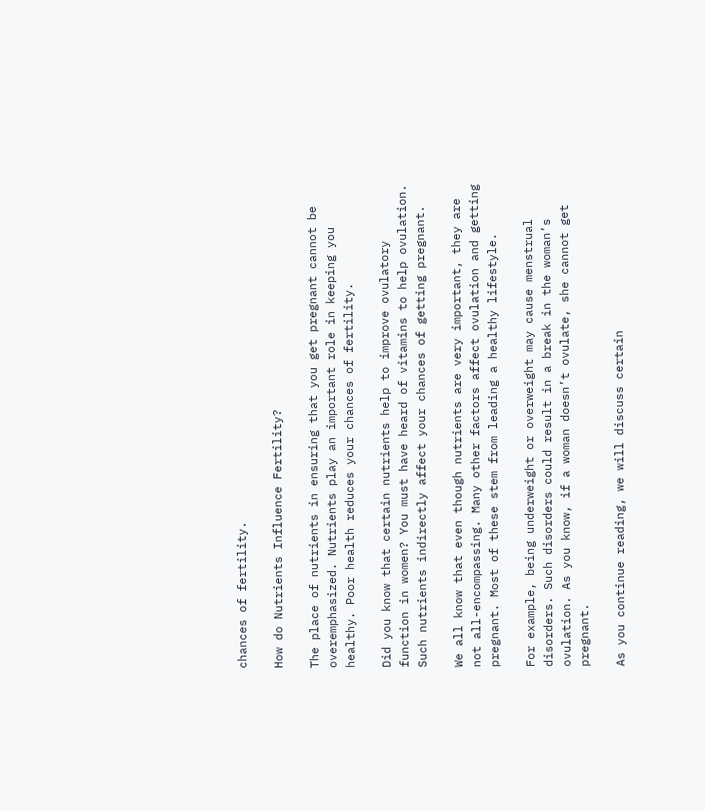chances of fertility.

How do Nutrients Influence Fertility?

The place of nutrients in ensuring that you get pregnant cannot be overemphasized. Nutrients play an important role in keeping you healthy. Poor health reduces your chances of fertility.

Did you know that certain nutrients help to improve ovulatory function in women? You must have heard of vitamins to help ovulation. Such nutrients indirectly affect your chances of getting pregnant.

We all know that even though nutrients are very important, they are not all-encompassing. Many other factors affect ovulation and getting pregnant. Most of these stem from leading a healthy lifestyle.

For example, being underweight or overweight may cause menstrual disorders. Such disorders could result in a break in the woman’s ovulation. As you know, if a woman doesn’t ovulate, she cannot get pregnant.

As you continue reading, we will discuss certain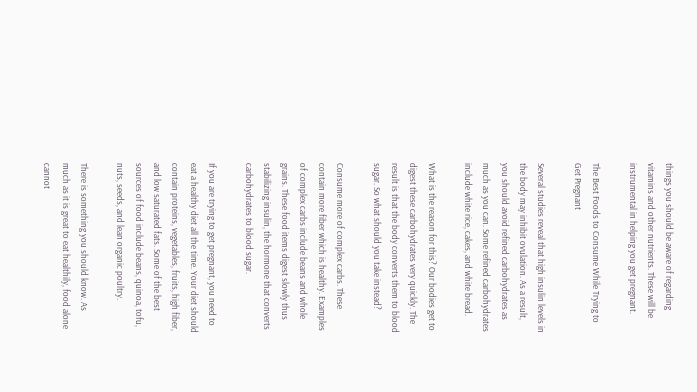things you should be aware of regarding vitamins and other nutrients. These will be instrumental in helping you get pregnant.

The Best Foods to Consume While Trying to Get Pregnant

Several studies reveal that high insulin levels in the body may inhibit ovulation. As a result, you should avoid refined carbohydrates as much as you can. Some refined carbohydrates include white rice, cakes, and white bread.

What is the reason for this? Our bodies get to digest these carbohydrates very quickly. The result is that the body converts them to blood sugar. So what should you take instead?

Consume more of complex carbs. These contain more fiber which is healthy. Examples of complex carbs include beans and whole grains. These food items digest slowly thus stabilizing insulin, the hormone that converts carbohydrates to blood sugar.

If you are trying to get pregnant, you need to eat a healthy diet all the time. Your diet should contain proteins, vegetables, fruits, high fiber, and low saturated fats. Some of the best sources of food include beans, quinoa, tofu, nuts, seeds, and lean organic poultry.

There is something you should know. As much as it is great to eat healthily, food alone cannot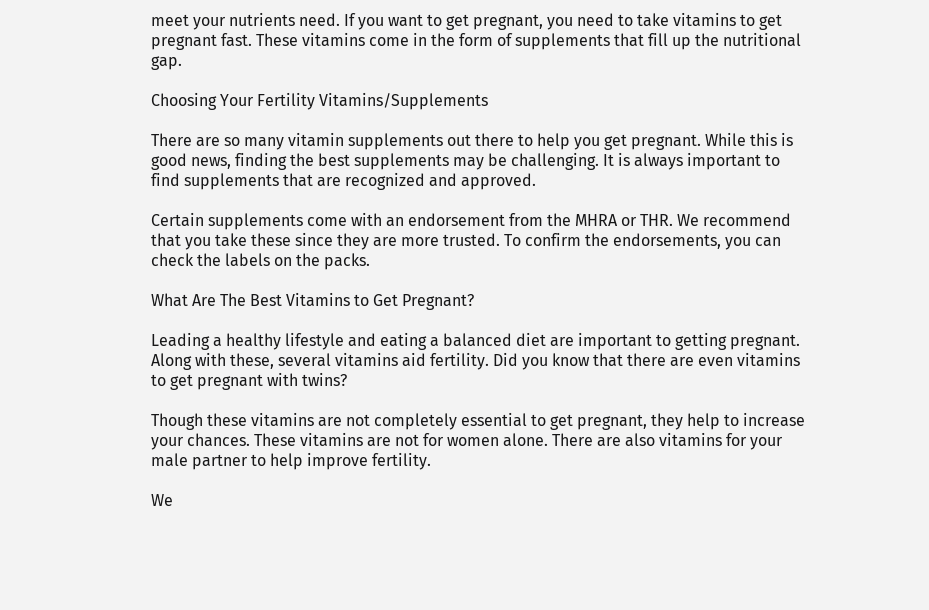meet your nutrients need. If you want to get pregnant, you need to take vitamins to get pregnant fast. These vitamins come in the form of supplements that fill up the nutritional gap.

Choosing Your Fertility Vitamins/Supplements

There are so many vitamin supplements out there to help you get pregnant. While this is good news, finding the best supplements may be challenging. It is always important to find supplements that are recognized and approved.

Certain supplements come with an endorsement from the MHRA or THR. We recommend that you take these since they are more trusted. To confirm the endorsements, you can check the labels on the packs.

What Are The Best Vitamins to Get Pregnant?

Leading a healthy lifestyle and eating a balanced diet are important to getting pregnant. Along with these, several vitamins aid fertility. Did you know that there are even vitamins to get pregnant with twins?

Though these vitamins are not completely essential to get pregnant, they help to increase your chances. These vitamins are not for women alone. There are also vitamins for your male partner to help improve fertility.

We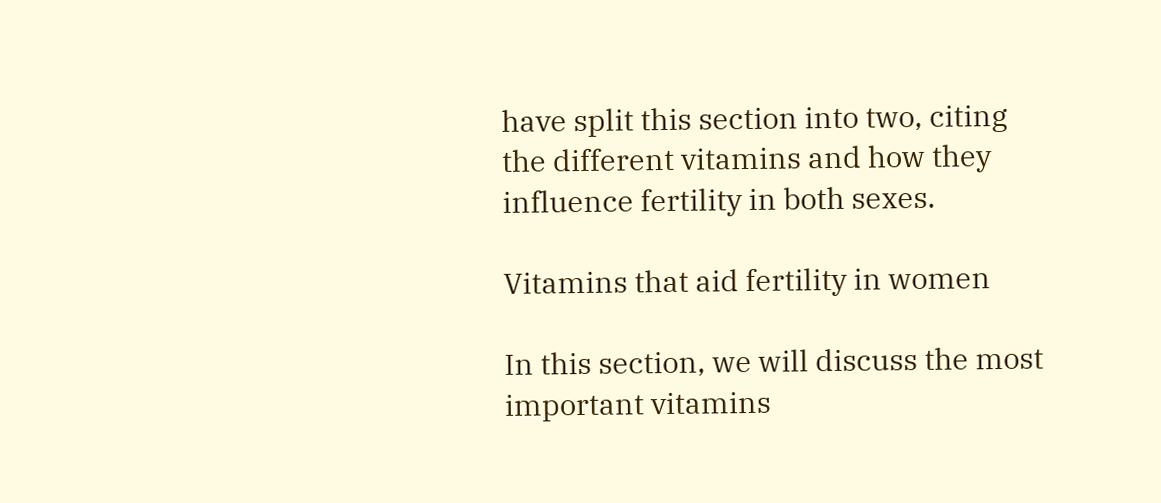have split this section into two, citing the different vitamins and how they influence fertility in both sexes.

Vitamins that aid fertility in women

In this section, we will discuss the most important vitamins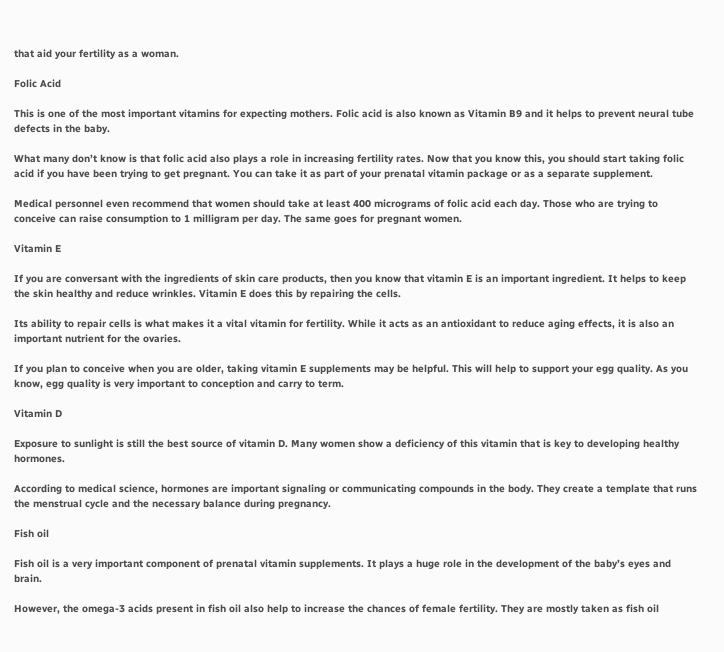that aid your fertility as a woman.

Folic Acid

This is one of the most important vitamins for expecting mothers. Folic acid is also known as Vitamin B9 and it helps to prevent neural tube defects in the baby.

What many don’t know is that folic acid also plays a role in increasing fertility rates. Now that you know this, you should start taking folic acid if you have been trying to get pregnant. You can take it as part of your prenatal vitamin package or as a separate supplement.

Medical personnel even recommend that women should take at least 400 micrograms of folic acid each day. Those who are trying to conceive can raise consumption to 1 milligram per day. The same goes for pregnant women.

Vitamin E

If you are conversant with the ingredients of skin care products, then you know that vitamin E is an important ingredient. It helps to keep the skin healthy and reduce wrinkles. Vitamin E does this by repairing the cells.

Its ability to repair cells is what makes it a vital vitamin for fertility. While it acts as an antioxidant to reduce aging effects, it is also an important nutrient for the ovaries.

If you plan to conceive when you are older, taking vitamin E supplements may be helpful. This will help to support your egg quality. As you know, egg quality is very important to conception and carry to term.

Vitamin D

Exposure to sunlight is still the best source of vitamin D. Many women show a deficiency of this vitamin that is key to developing healthy hormones.

According to medical science, hormones are important signaling or communicating compounds in the body. They create a template that runs the menstrual cycle and the necessary balance during pregnancy.

Fish oil

Fish oil is a very important component of prenatal vitamin supplements. It plays a huge role in the development of the baby’s eyes and brain.

However, the omega-3 acids present in fish oil also help to increase the chances of female fertility. They are mostly taken as fish oil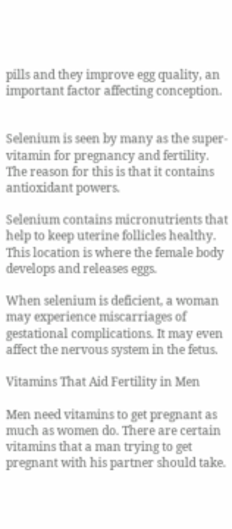pills and they improve egg quality, an important factor affecting conception.


Selenium is seen by many as the super-vitamin for pregnancy and fertility. The reason for this is that it contains antioxidant powers.

Selenium contains micronutrients that help to keep uterine follicles healthy. This location is where the female body develops and releases eggs.

When selenium is deficient, a woman may experience miscarriages of gestational complications. It may even affect the nervous system in the fetus.

Vitamins That Aid Fertility in Men

Men need vitamins to get pregnant as much as women do. There are certain vitamins that a man trying to get pregnant with his partner should take.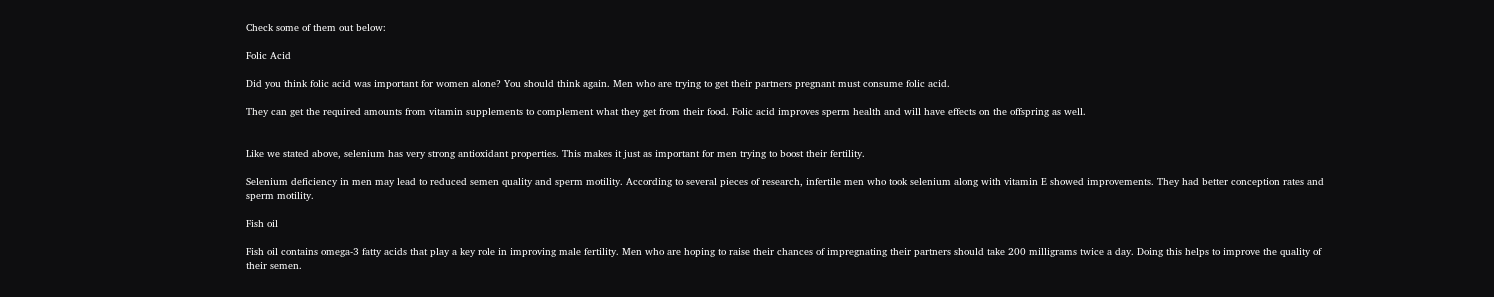Check some of them out below:

Folic Acid

Did you think folic acid was important for women alone? You should think again. Men who are trying to get their partners pregnant must consume folic acid.

They can get the required amounts from vitamin supplements to complement what they get from their food. Folic acid improves sperm health and will have effects on the offspring as well.


Like we stated above, selenium has very strong antioxidant properties. This makes it just as important for men trying to boost their fertility.

Selenium deficiency in men may lead to reduced semen quality and sperm motility. According to several pieces of research, infertile men who took selenium along with vitamin E showed improvements. They had better conception rates and sperm motility.

Fish oil

Fish oil contains omega-3 fatty acids that play a key role in improving male fertility. Men who are hoping to raise their chances of impregnating their partners should take 200 milligrams twice a day. Doing this helps to improve the quality of their semen.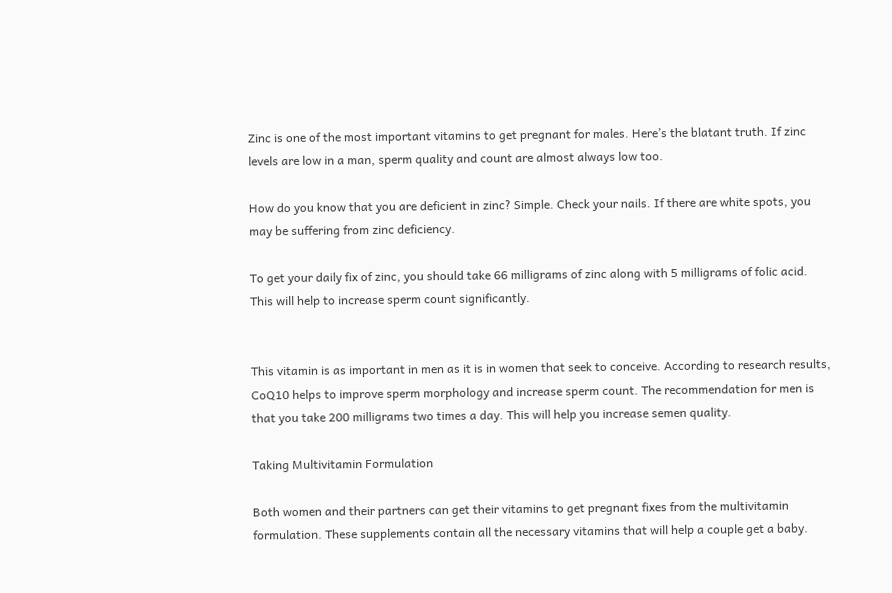Zinc is one of the most important vitamins to get pregnant for males. Here’s the blatant truth. If zinc levels are low in a man, sperm quality and count are almost always low too.

How do you know that you are deficient in zinc? Simple. Check your nails. If there are white spots, you may be suffering from zinc deficiency.

To get your daily fix of zinc, you should take 66 milligrams of zinc along with 5 milligrams of folic acid. This will help to increase sperm count significantly.


This vitamin is as important in men as it is in women that seek to conceive. According to research results, CoQ10 helps to improve sperm morphology and increase sperm count. The recommendation for men is that you take 200 milligrams two times a day. This will help you increase semen quality.

Taking Multivitamin Formulation

Both women and their partners can get their vitamins to get pregnant fixes from the multivitamin formulation. These supplements contain all the necessary vitamins that will help a couple get a baby.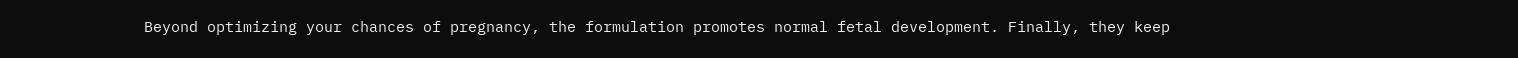Beyond optimizing your chances of pregnancy, the formulation promotes normal fetal development. Finally, they keep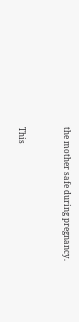the mother safe during pregnancy.


This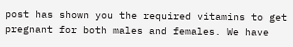post has shown you the required vitamins to get pregnant for both males and females. We have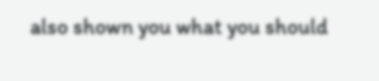also shown you what you should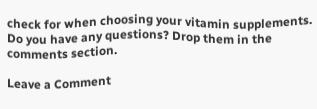check for when choosing your vitamin supplements. Do you have any questions? Drop them in the comments section.

Leave a Comment